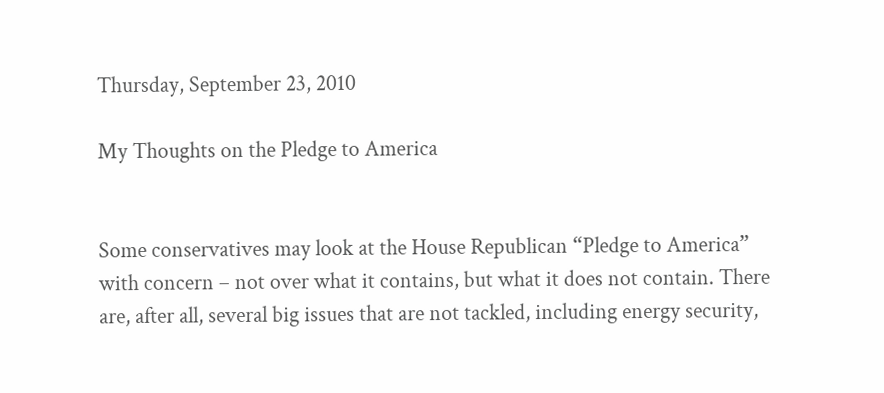Thursday, September 23, 2010

My Thoughts on the Pledge to America


Some conservatives may look at the House Republican “Pledge to America” with concern – not over what it contains, but what it does not contain. There are, after all, several big issues that are not tackled, including energy security,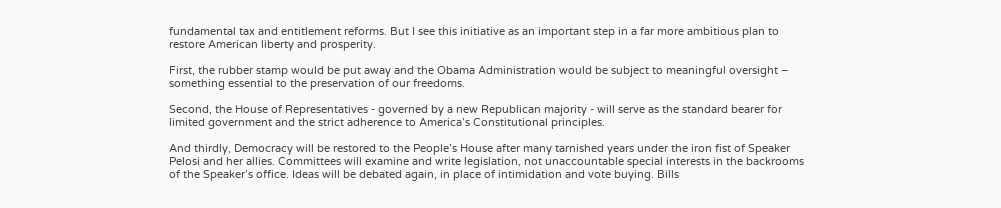fundamental tax and entitlement reforms. But I see this initiative as an important step in a far more ambitious plan to restore American liberty and prosperity.

First, the rubber stamp would be put away and the Obama Administration would be subject to meaningful oversight – something essential to the preservation of our freedoms.

Second, the House of Representatives - governed by a new Republican majority - will serve as the standard bearer for limited government and the strict adherence to America’s Constitutional principles.

And thirdly, Democracy will be restored to the People’s House after many tarnished years under the iron fist of Speaker Pelosi and her allies. Committees will examine and write legislation, not unaccountable special interests in the backrooms of the Speaker’s office. Ideas will be debated again, in place of intimidation and vote buying. Bills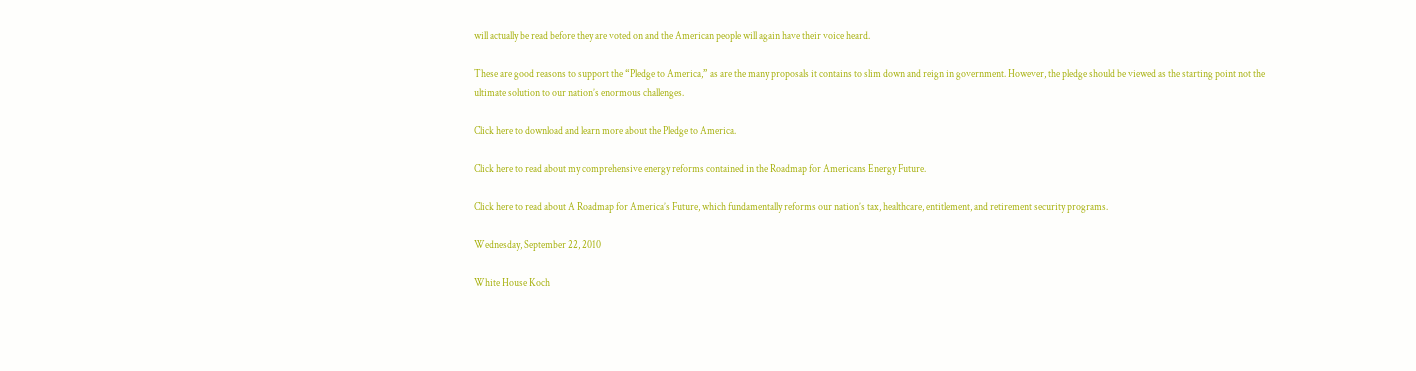will actually be read before they are voted on and the American people will again have their voice heard.

These are good reasons to support the “Pledge to America,” as are the many proposals it contains to slim down and reign in government. However, the pledge should be viewed as the starting point not the ultimate solution to our nation’s enormous challenges.

Click here to download and learn more about the Pledge to America.

Click here to read about my comprehensive energy reforms contained in the Roadmap for Americans Energy Future.

Click here to read about A Roadmap for America’s Future, which fundamentally reforms our nation’s tax, healthcare, entitlement, and retirement security programs.

Wednesday, September 22, 2010

White House Koch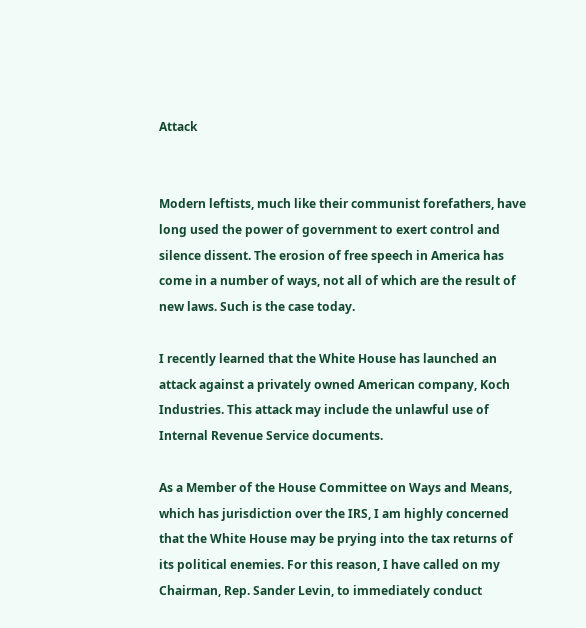Attack


Modern leftists, much like their communist forefathers, have long used the power of government to exert control and silence dissent. The erosion of free speech in America has come in a number of ways, not all of which are the result of new laws. Such is the case today.

I recently learned that the White House has launched an attack against a privately owned American company, Koch Industries. This attack may include the unlawful use of Internal Revenue Service documents.

As a Member of the House Committee on Ways and Means, which has jurisdiction over the IRS, I am highly concerned that the White House may be prying into the tax returns of its political enemies. For this reason, I have called on my Chairman, Rep. Sander Levin, to immediately conduct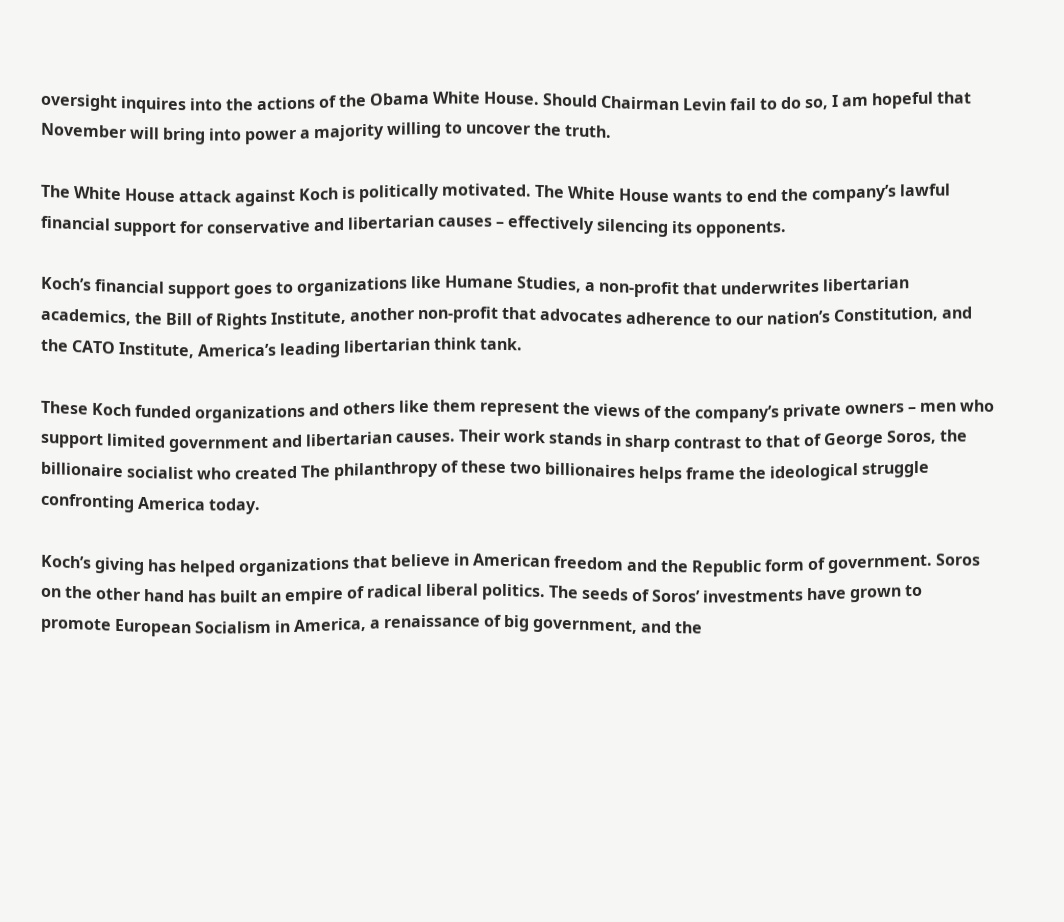oversight inquires into the actions of the Obama White House. Should Chairman Levin fail to do so, I am hopeful that November will bring into power a majority willing to uncover the truth.

The White House attack against Koch is politically motivated. The White House wants to end the company’s lawful financial support for conservative and libertarian causes – effectively silencing its opponents.

Koch’s financial support goes to organizations like Humane Studies, a non-profit that underwrites libertarian academics, the Bill of Rights Institute, another non-profit that advocates adherence to our nation’s Constitution, and the CATO Institute, America’s leading libertarian think tank.

These Koch funded organizations and others like them represent the views of the company’s private owners – men who support limited government and libertarian causes. Their work stands in sharp contrast to that of George Soros, the billionaire socialist who created The philanthropy of these two billionaires helps frame the ideological struggle confronting America today.

Koch’s giving has helped organizations that believe in American freedom and the Republic form of government. Soros on the other hand has built an empire of radical liberal politics. The seeds of Soros’ investments have grown to promote European Socialism in America, a renaissance of big government, and the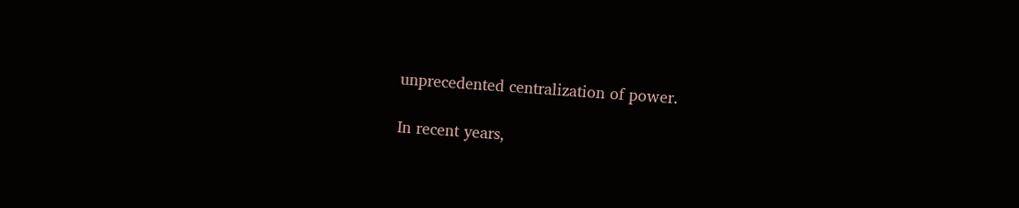unprecedented centralization of power.

In recent years,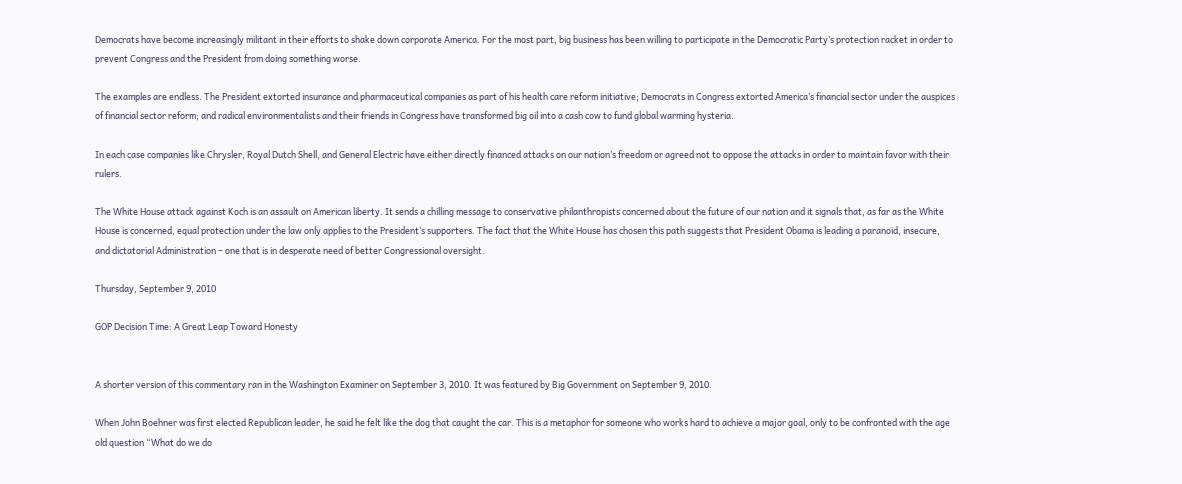Democrats have become increasingly militant in their efforts to shake down corporate America. For the most part, big business has been willing to participate in the Democratic Party’s protection racket in order to prevent Congress and the President from doing something worse.

The examples are endless. The President extorted insurance and pharmaceutical companies as part of his health care reform initiative; Democrats in Congress extorted America’s financial sector under the auspices of financial sector reform; and radical environmentalists and their friends in Congress have transformed big oil into a cash cow to fund global warming hysteria.

In each case companies like Chrysler, Royal Dutch Shell, and General Electric have either directly financed attacks on our nation’s freedom or agreed not to oppose the attacks in order to maintain favor with their rulers.

The White House attack against Koch is an assault on American liberty. It sends a chilling message to conservative philanthropists concerned about the future of our nation and it signals that, as far as the White House is concerned, equal protection under the law only applies to the President’s supporters. The fact that the White House has chosen this path suggests that President Obama is leading a paranoid, insecure, and dictatorial Administration – one that is in desperate need of better Congressional oversight.

Thursday, September 9, 2010

GOP Decision Time: A Great Leap Toward Honesty


A shorter version of this commentary ran in the Washington Examiner on September 3, 2010. It was featured by Big Government on September 9, 2010.

When John Boehner was first elected Republican leader, he said he felt like the dog that caught the car. This is a metaphor for someone who works hard to achieve a major goal, only to be confronted with the age old question “What do we do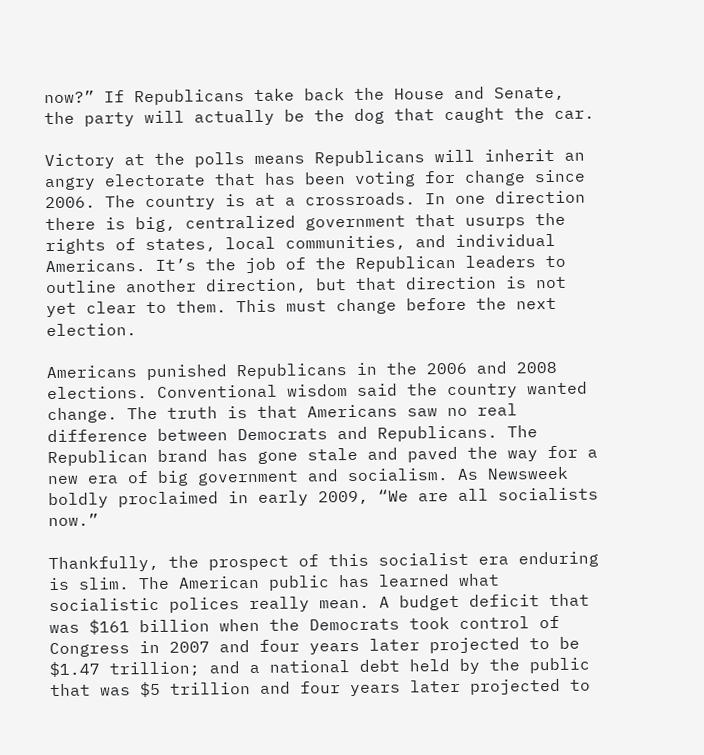now?” If Republicans take back the House and Senate, the party will actually be the dog that caught the car.

Victory at the polls means Republicans will inherit an angry electorate that has been voting for change since 2006. The country is at a crossroads. In one direction there is big, centralized government that usurps the rights of states, local communities, and individual Americans. It’s the job of the Republican leaders to outline another direction, but that direction is not yet clear to them. This must change before the next election.

Americans punished Republicans in the 2006 and 2008 elections. Conventional wisdom said the country wanted change. The truth is that Americans saw no real difference between Democrats and Republicans. The Republican brand has gone stale and paved the way for a new era of big government and socialism. As Newsweek boldly proclaimed in early 2009, “We are all socialists now.”

Thankfully, the prospect of this socialist era enduring is slim. The American public has learned what socialistic polices really mean. A budget deficit that was $161 billion when the Democrats took control of Congress in 2007 and four years later projected to be $1.47 trillion; and a national debt held by the public that was $5 trillion and four years later projected to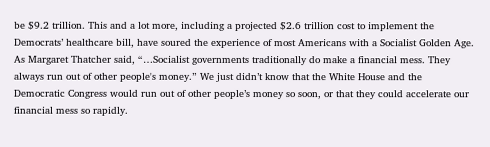be $9.2 trillion. This and a lot more, including a projected $2.6 trillion cost to implement the Democrats’ healthcare bill, have soured the experience of most Americans with a Socialist Golden Age. As Margaret Thatcher said, “…Socialist governments traditionally do make a financial mess. They always run out of other people's money.” We just didn’t know that the White House and the Democratic Congress would run out of other people’s money so soon, or that they could accelerate our financial mess so rapidly.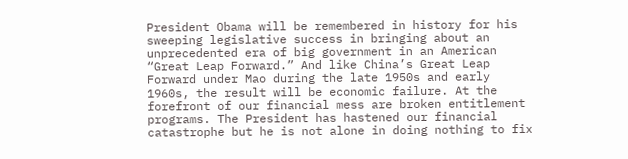President Obama will be remembered in history for his sweeping legislative success in bringing about an unprecedented era of big government in an American “Great Leap Forward.” And like China’s Great Leap Forward under Mao during the late 1950s and early 1960s, the result will be economic failure. At the forefront of our financial mess are broken entitlement programs. The President has hastened our financial catastrophe but he is not alone in doing nothing to fix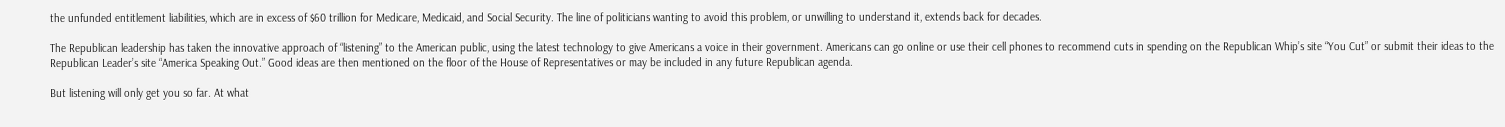the unfunded entitlement liabilities, which are in excess of $60 trillion for Medicare, Medicaid, and Social Security. The line of politicians wanting to avoid this problem, or unwilling to understand it, extends back for decades.

The Republican leadership has taken the innovative approach of “listening” to the American public, using the latest technology to give Americans a voice in their government. Americans can go online or use their cell phones to recommend cuts in spending on the Republican Whip’s site “You Cut” or submit their ideas to the Republican Leader’s site “America Speaking Out.” Good ideas are then mentioned on the floor of the House of Representatives or may be included in any future Republican agenda.

But listening will only get you so far. At what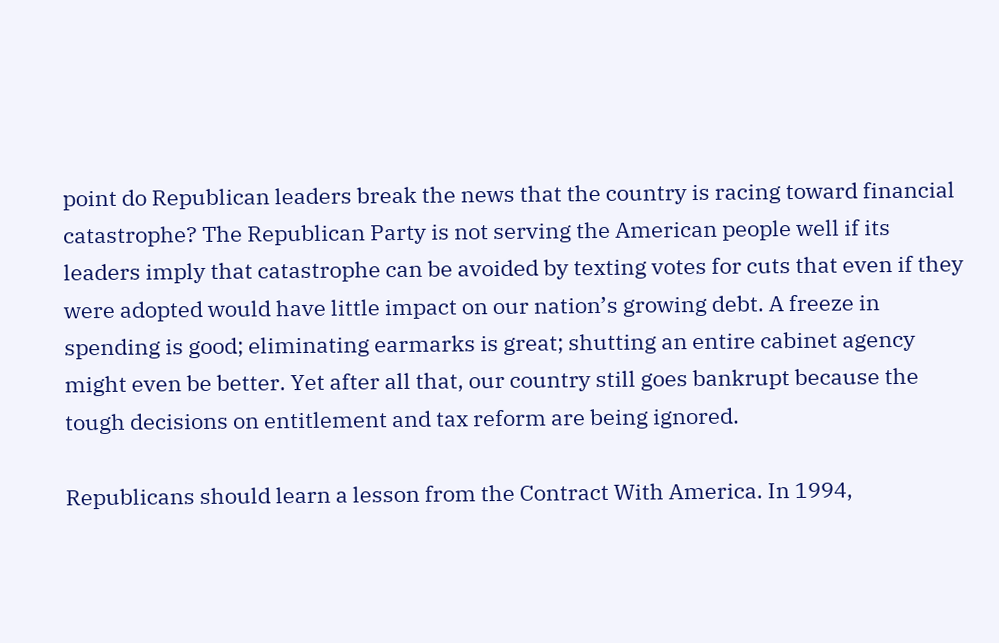point do Republican leaders break the news that the country is racing toward financial catastrophe? The Republican Party is not serving the American people well if its leaders imply that catastrophe can be avoided by texting votes for cuts that even if they were adopted would have little impact on our nation’s growing debt. A freeze in spending is good; eliminating earmarks is great; shutting an entire cabinet agency might even be better. Yet after all that, our country still goes bankrupt because the tough decisions on entitlement and tax reform are being ignored.

Republicans should learn a lesson from the Contract With America. In 1994,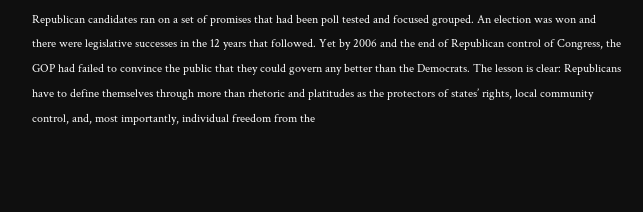Republican candidates ran on a set of promises that had been poll tested and focused grouped. An election was won and there were legislative successes in the 12 years that followed. Yet by 2006 and the end of Republican control of Congress, the GOP had failed to convince the public that they could govern any better than the Democrats. The lesson is clear: Republicans have to define themselves through more than rhetoric and platitudes as the protectors of states’ rights, local community control, and, most importantly, individual freedom from the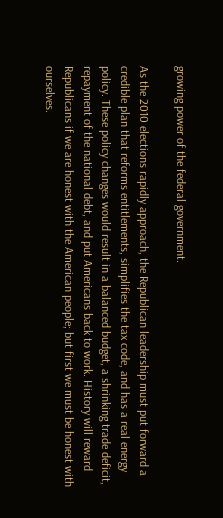growing power of the federal government.

As the 2010 elections rapidly approach, the Republican leadership must put forward a credible plan that reforms entitlements, simplifies the tax code, and has a real energy policy. These policy changes would result in a balanced budget, a shrinking trade deficit, repayment of the national debt, and put Americans back to work. History will reward Republicans if we are honest with the American people; but first we must be honest with ourselves.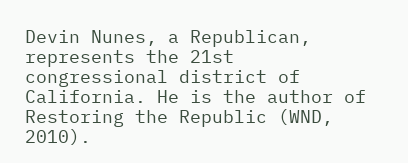Devin Nunes, a Republican, represents the 21st congressional district of California. He is the author of Restoring the Republic (WND, 2010).